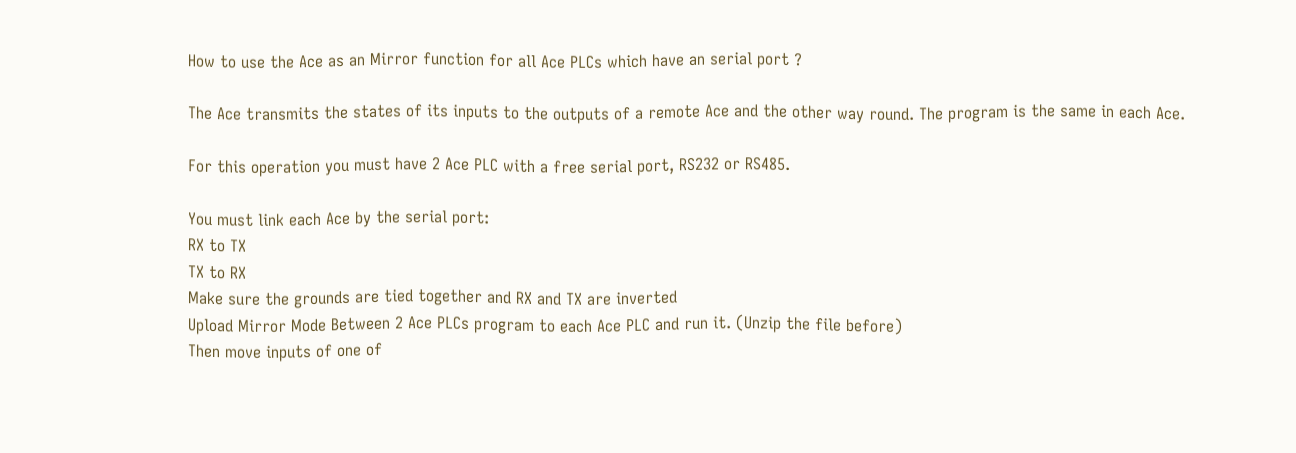How to use the Ace as an Mirror function for all Ace PLCs which have an serial port ?

The Ace transmits the states of its inputs to the outputs of a remote Ace and the other way round. The program is the same in each Ace.

For this operation you must have 2 Ace PLC with a free serial port, RS232 or RS485.

You must link each Ace by the serial port:
RX to TX
TX to RX
Make sure the grounds are tied together and RX and TX are inverted
Upload Mirror Mode Between 2 Ace PLCs program to each Ace PLC and run it. (Unzip the file before)
Then move inputs of one of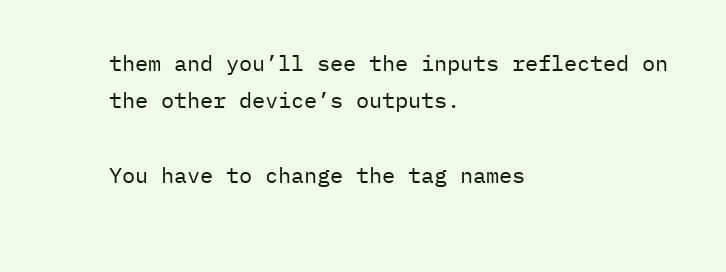them and you’ll see the inputs reflected on the other device’s outputs.

You have to change the tag names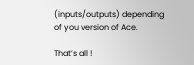(inputs/outputs) depending of you version of Ace.

That’s all !